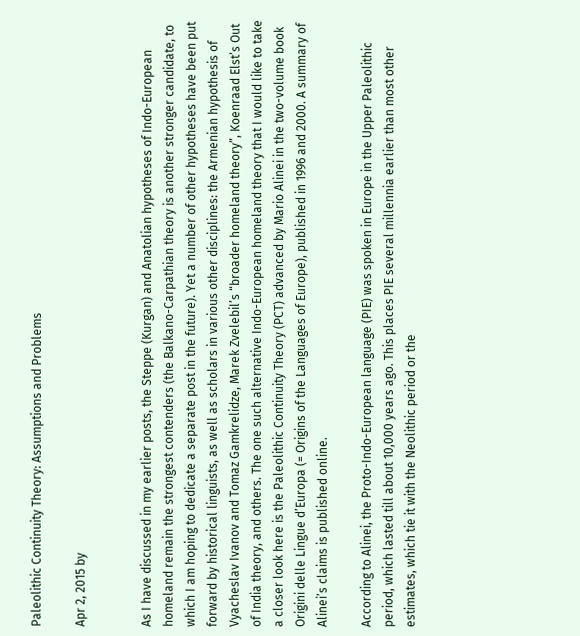Paleolithic Continuity Theory: Assumptions and Problems

Apr 2, 2015 by


As I have discussed in my earlier posts, the Steppe (Kurgan) and Anatolian hypotheses of Indo-European homeland remain the strongest contenders (the Balkano-Carpathian theory is another stronger candidate, to which I am hoping to dedicate a separate post in the future). Yet a number of other hypotheses have been put forward by historical linguists, as well as scholars in various other disciplines: the Armenian hypothesis of Vyacheslav Ivanov and Tomaz Gamkrelidze, Marek Zvelebil’s “broader homeland theory”, Koenraad Elst’s Out of India theory, and others. The one such alternative Indo-European homeland theory that I would like to take a closer look here is the Paleolithic Continuity Theory (PCT) advanced by Mario Alinei in the two-volume book Origini delle Lingue d’Europa (= Origins of the Languages of Europe), published in 1996 and 2000. A summary of Alinei’s claims is published online.

According to Alinei, the Proto-Indo-European language (PIE) was spoken in Europe in the Upper Paleolithic period, which lasted till about 10,000 years ago. This places PIE several millennia earlier than most other estimates, which tie it with the Neolithic period or the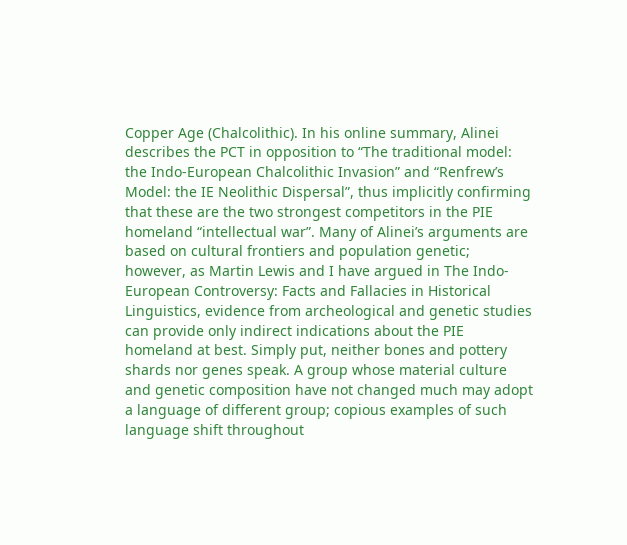Copper Age (Chalcolithic). In his online summary, Alinei describes the PCT in opposition to “The traditional model: the Indo-European Chalcolithic Invasion” and “Renfrew’s Model: the IE Neolithic Dispersal”, thus implicitly confirming that these are the two strongest competitors in the PIE homeland “intellectual war”. Many of Alinei’s arguments are based on cultural frontiers and population genetic; however, as Martin Lewis and I have argued in The Indo-European Controversy: Facts and Fallacies in Historical Linguistics, evidence from archeological and genetic studies can provide only indirect indications about the PIE homeland at best. Simply put, neither bones and pottery shards nor genes speak. A group whose material culture and genetic composition have not changed much may adopt a language of different group; copious examples of such language shift throughout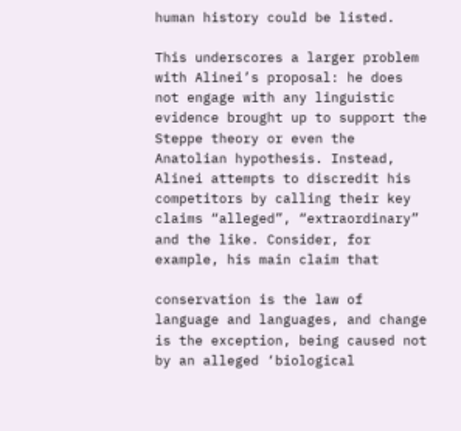human history could be listed.

This underscores a larger problem with Alinei’s proposal: he does not engage with any linguistic evidence brought up to support the Steppe theory or even the Anatolian hypothesis. Instead, Alinei attempts to discredit his competitors by calling their key claims “alleged”, “extraordinary” and the like. Consider, for example, his main claim that

conservation is the law of language and languages, and change is the exception, being caused not by an alleged ‘biological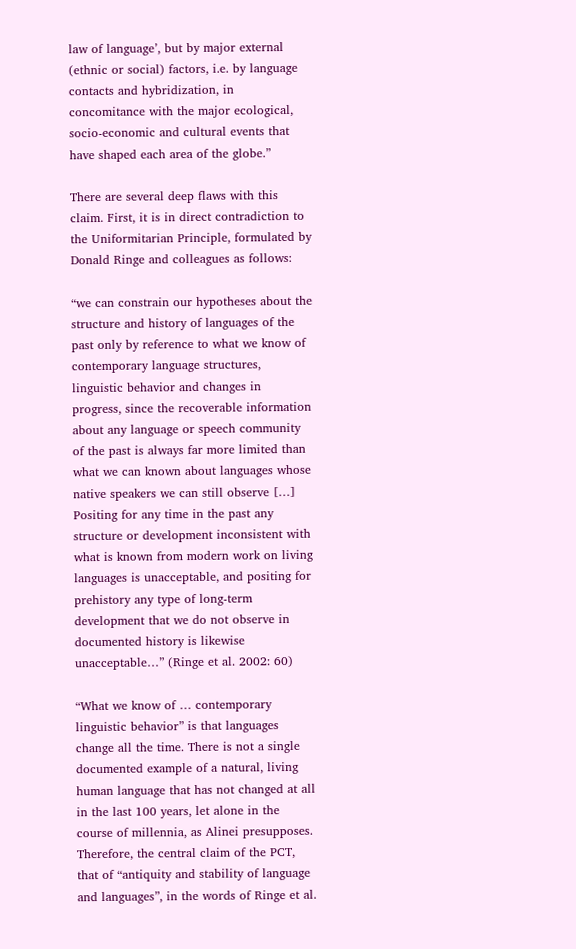law of language’, but by major external (ethnic or social) factors, i.e. by language contacts and hybridization, in concomitance with the major ecological, socio-economic and cultural events that have shaped each area of the globe.”

There are several deep flaws with this claim. First, it is in direct contradiction to the Uniformitarian Principle, formulated by Donald Ringe and colleagues as follows:

“we can constrain our hypotheses about the structure and history of languages of the past only by reference to what we know of contemporary language structures, linguistic behavior and changes in progress, since the recoverable information about any language or speech community of the past is always far more limited than what we can known about languages whose native speakers we can still observe […] Positing for any time in the past any structure or development inconsistent with what is known from modern work on living languages is unacceptable, and positing for prehistory any type of long-term development that we do not observe in documented history is likewise unacceptable…” (Ringe et al. 2002: 60)

“What we know of … contemporary linguistic behavior” is that languages change all the time. There is not a single documented example of a natural, living human language that has not changed at all in the last 100 years, let alone in the course of millennia, as Alinei presupposes. Therefore, the central claim of the PCT, that of “antiquity and stability of language and languages”, in the words of Ringe et al.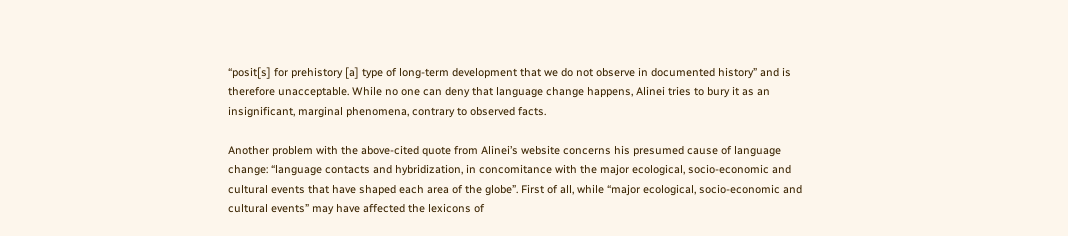“posit[s] for prehistory [a] type of long-term development that we do not observe in documented history” and is therefore unacceptable. While no one can deny that language change happens, Alinei tries to bury it as an insignificant, marginal phenomena, contrary to observed facts.

Another problem with the above-cited quote from Alinei’s website concerns his presumed cause of language change: “language contacts and hybridization, in concomitance with the major ecological, socio-economic and cultural events that have shaped each area of the globe”. First of all, while “major ecological, socio-economic and cultural events” may have affected the lexicons of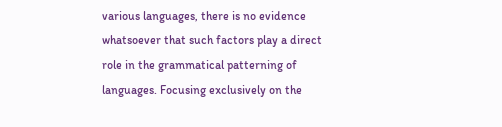various languages, there is no evidence whatsoever that such factors play a direct role in the grammatical patterning of languages. Focusing exclusively on the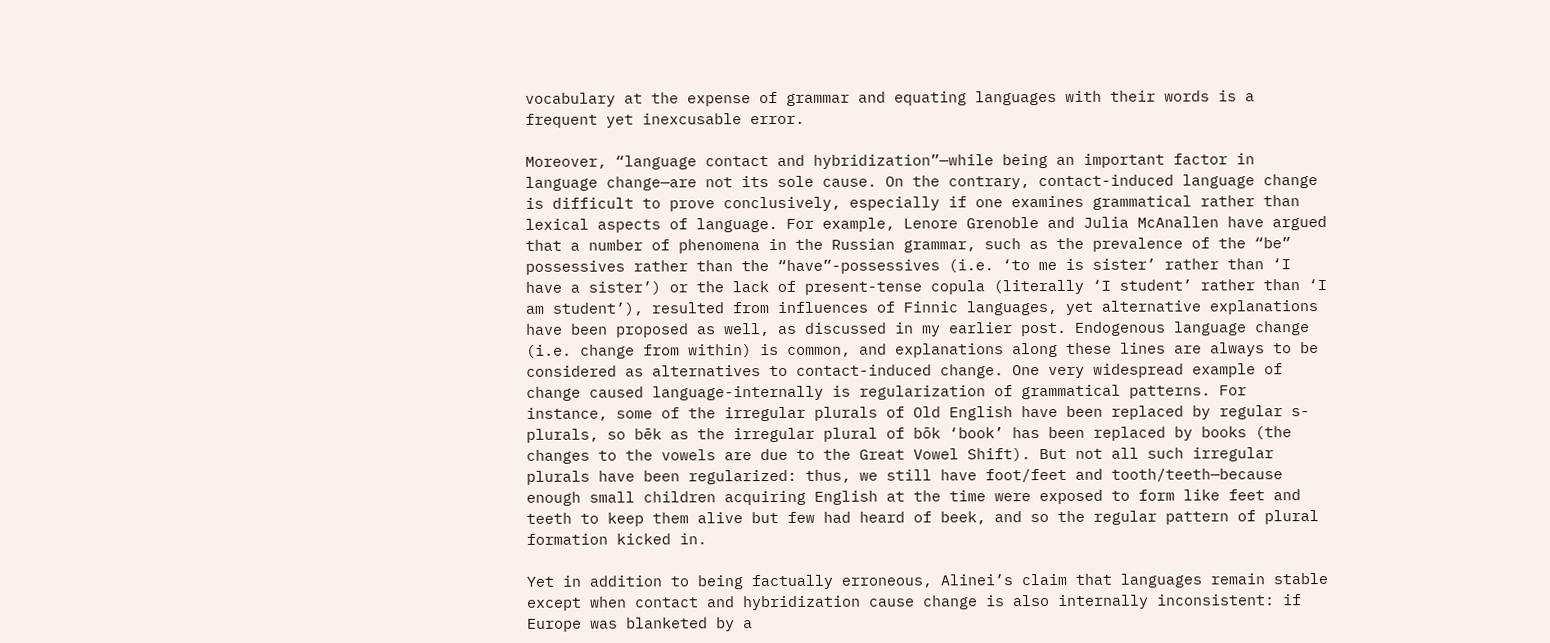vocabulary at the expense of grammar and equating languages with their words is a frequent yet inexcusable error.

Moreover, “language contact and hybridization”—while being an important factor in language change—are not its sole cause. On the contrary, contact-induced language change is difficult to prove conclusively, especially if one examines grammatical rather than lexical aspects of language. For example, Lenore Grenoble and Julia McAnallen have argued that a number of phenomena in the Russian grammar, such as the prevalence of the “be” possessives rather than the “have”-possessives (i.e. ‘to me is sister’ rather than ‘I have a sister’) or the lack of present-tense copula (literally ‘I student’ rather than ‘I am student’), resulted from influences of Finnic languages, yet alternative explanations have been proposed as well, as discussed in my earlier post. Endogenous language change (i.e. change from within) is common, and explanations along these lines are always to be considered as alternatives to contact-induced change. One very widespread example of change caused language-internally is regularization of grammatical patterns. For instance, some of the irregular plurals of Old English have been replaced by regular s-plurals, so bēk as the irregular plural of bōk ‘book’ has been replaced by books (the changes to the vowels are due to the Great Vowel Shift). But not all such irregular plurals have been regularized: thus, we still have foot/feet and tooth/teeth—because enough small children acquiring English at the time were exposed to form like feet and teeth to keep them alive but few had heard of beek, and so the regular pattern of plural formation kicked in.

Yet in addition to being factually erroneous, Alinei’s claim that languages remain stable except when contact and hybridization cause change is also internally inconsistent: if Europe was blanketed by a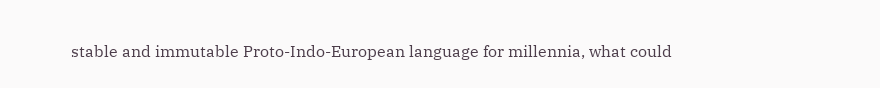stable and immutable Proto-Indo-European language for millennia, what could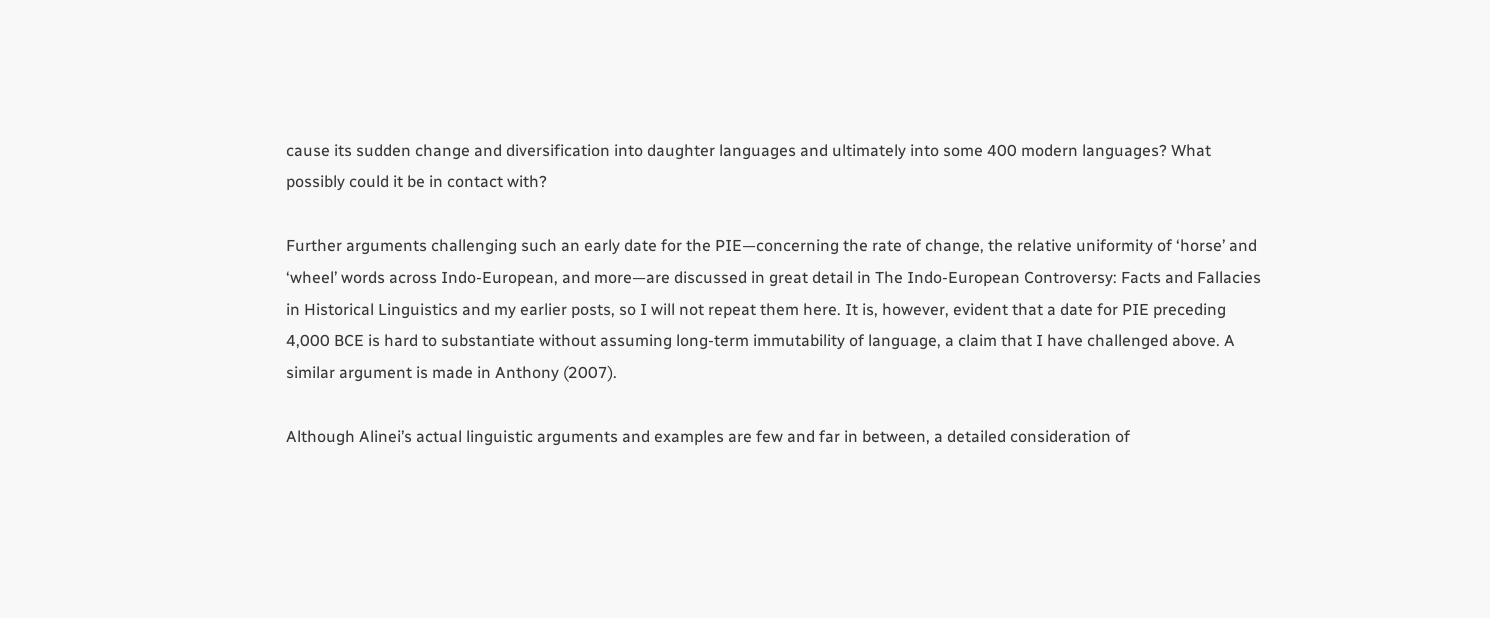cause its sudden change and diversification into daughter languages and ultimately into some 400 modern languages? What possibly could it be in contact with?

Further arguments challenging such an early date for the PIE—concerning the rate of change, the relative uniformity of ‘horse’ and ‘wheel’ words across Indo-European, and more—are discussed in great detail in The Indo-European Controversy: Facts and Fallacies in Historical Linguistics and my earlier posts, so I will not repeat them here. It is, however, evident that a date for PIE preceding 4,000 BCE is hard to substantiate without assuming long-term immutability of language, a claim that I have challenged above. A similar argument is made in Anthony (2007).

Although Alinei’s actual linguistic arguments and examples are few and far in between, a detailed consideration of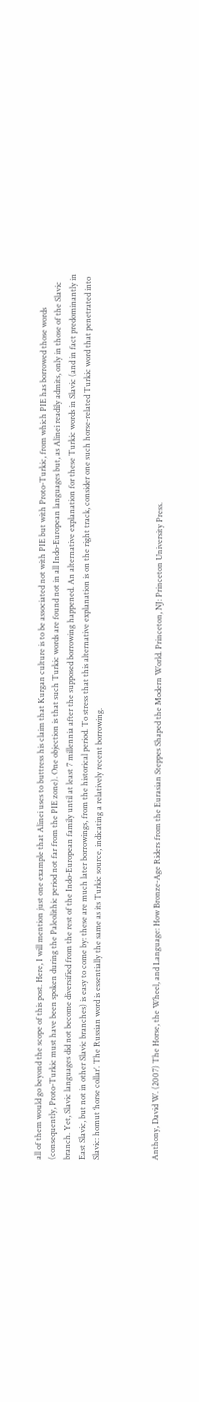all of them would go beyond the scope of this post. Here, I will mention just one example that Alinei uses to buttress his claim that Kurgan culture is to be associated not with PIE but with Proto-Turkic, from which PIE has borrowed those words (consequently, Proto-Turkic must have been spoken during the Paleolithic period not far from the PIE zone). One objection is that such Turkic words are found not in all Indo-European languages but, as Alinei readily admits, only in those of the Slavic branch. Yet, Slavic languages did not become diversified from the rest of the Indo-European family until at least 7 millennia after the supposed borrowing happened. An alternative explanation for these Turkic words in Slavic (and in fact predominantly in East Slavic, but not in other Slavic branches) is easy to come by: these are much later borrowings, from the historical period. To stress that this alternative explanation is on the right track, consider one such horse-related Turkic word that penetrated into Slavic: homut ‘horse collar’. The Russian word is essentially the same as its Turkic source, indicating a relatively recent borrowing.



Anthony, David W. (2007) The Horse, the Wheel, and Language: How Bronze-Age Riders from the Eurasian Steppes Shaped the Modern World. Princeton, NJ: Princeton University Press.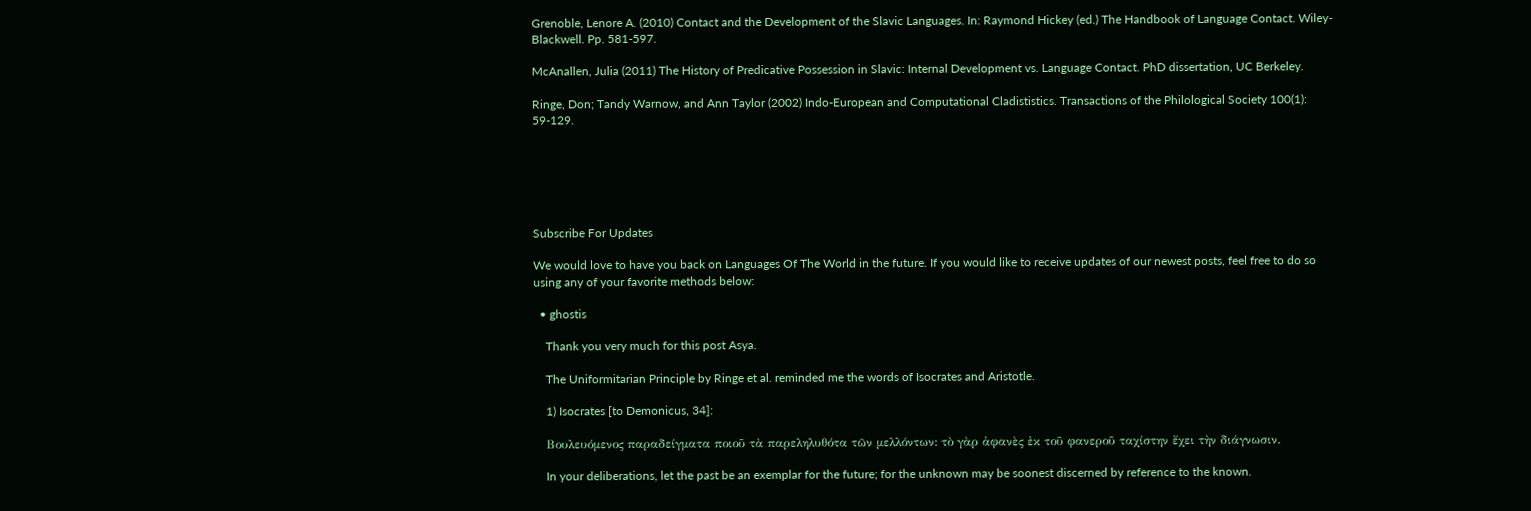Grenoble, Lenore A. (2010) Contact and the Development of the Slavic Languages. In: Raymond Hickey (ed.) The Handbook of Language Contact. Wiley-Blackwell. Pp. 581-597.

McAnallen, Julia (2011) The History of Predicative Possession in Slavic: Internal Development vs. Language Contact. PhD dissertation, UC Berkeley.

Ringe, Don; Tandy Warnow, and Ann Taylor (2002) Indo-European and Computational Cladististics. Transactions of the Philological Society 100(1): 59-129.






Subscribe For Updates

We would love to have you back on Languages Of The World in the future. If you would like to receive updates of our newest posts, feel free to do so using any of your favorite methods below:

  • ghostis

    Thank you very much for this post Asya.

    The Uniformitarian Principle by Ringe et al. reminded me the words of Isocrates and Aristotle.

    1) Isocrates [to Demonicus, 34]:

    Bουλευόμενος παραδείγματα ποιοῦ τὰ παρεληλυθότα τῶν μελλόντων: τὸ γὰρ ἀφανὲς ἐκ τοῦ φανεροῦ ταχίστην ἔχει τὴν διάγνωσιν.

    In your deliberations, let the past be an exemplar for the future; for the unknown may be soonest discerned by reference to the known.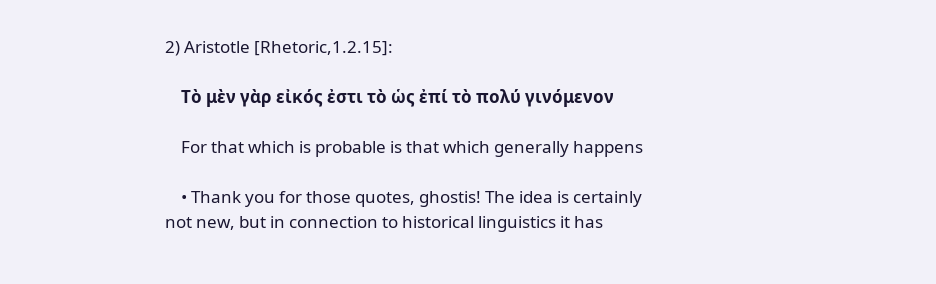2) Aristotle [Rhetoric,1.2.15]:

    Tὸ μὲν γὰρ εἰκός ἐστι τὸ ὡς ἐπί τὸ πολύ γινόμενον

    For that which is probable is that which generally happens

    • Thank you for those quotes, ghostis! The idea is certainly not new, but in connection to historical linguistics it has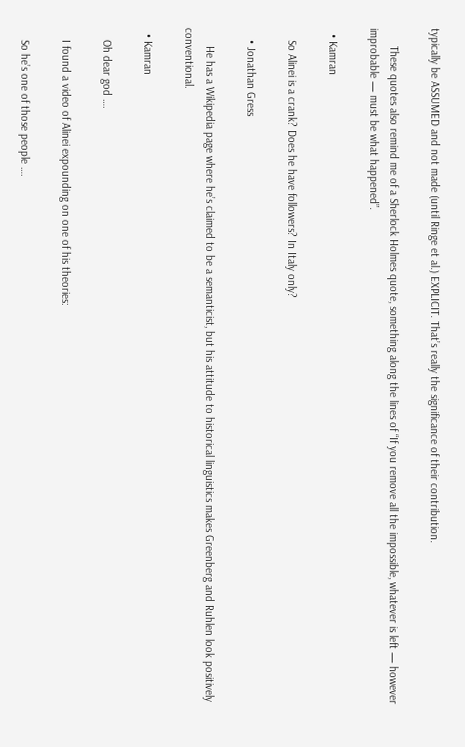typically be ASSUMED and not made (until Ringe et al.) EXPLICIT. That’s really the significance of their contribution.

      These quotes also remind me of a Sherlock Holmes quote, something along the lines of “If you remove all the impossible, whatever is left — however improbable — must be what happened”.

  • Kamran

    So Alinei is a crank? Does he have followers? In Italy only?

    • Jonathan Gress

      He has a Wikipedia page where he’s claimed to be a semanticist, but his attitude to historical linguistics makes Greenberg and Ruhlen look positively conventional.

  • Kamran

    Oh dear god ….

    I found a video of Alinei expounding on one of his theories:

    So he’s one of those people ….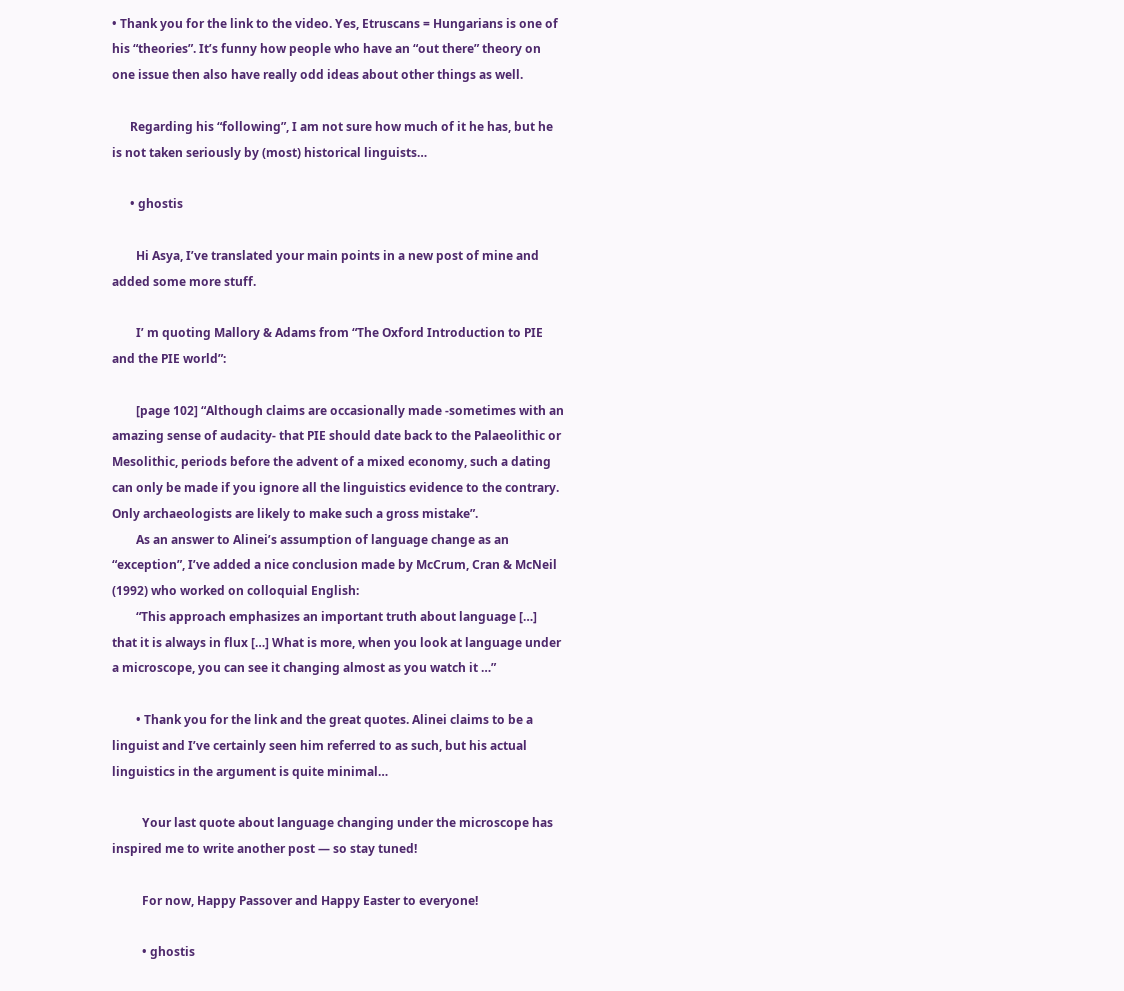• Thank you for the link to the video. Yes, Etruscans = Hungarians is one of his “theories”. It’s funny how people who have an “out there” theory on one issue then also have really odd ideas about other things as well.

      Regarding his “following”, I am not sure how much of it he has, but he is not taken seriously by (most) historical linguists…

      • ghostis

        Hi Asya, I’ve translated your main points in a new post of mine and added some more stuff.

        I’ m quoting Mallory & Adams from “The Oxford Introduction to PIE and the PIE world”:

        [page 102] “Although claims are occasionally made -sometimes with an amazing sense of audacity- that PIE should date back to the Palaeolithic or Mesolithic, periods before the advent of a mixed economy, such a dating can only be made if you ignore all the linguistics evidence to the contrary. Only archaeologists are likely to make such a gross mistake”.
        As an answer to Alinei’s assumption of language change as an “exception”, I’ve added a nice conclusion made by McCrum, Cran & McNeil (1992) who worked on colloquial English:
        “This approach emphasizes an important truth about language […] that it is always in flux […] What is more, when you look at language under a microscope, you can see it changing almost as you watch it …”

        • Thank you for the link and the great quotes. Alinei claims to be a linguist and I’ve certainly seen him referred to as such, but his actual linguistics in the argument is quite minimal…

          Your last quote about language changing under the microscope has inspired me to write another post — so stay tuned!

          For now, Happy Passover and Happy Easter to everyone!

          • ghostis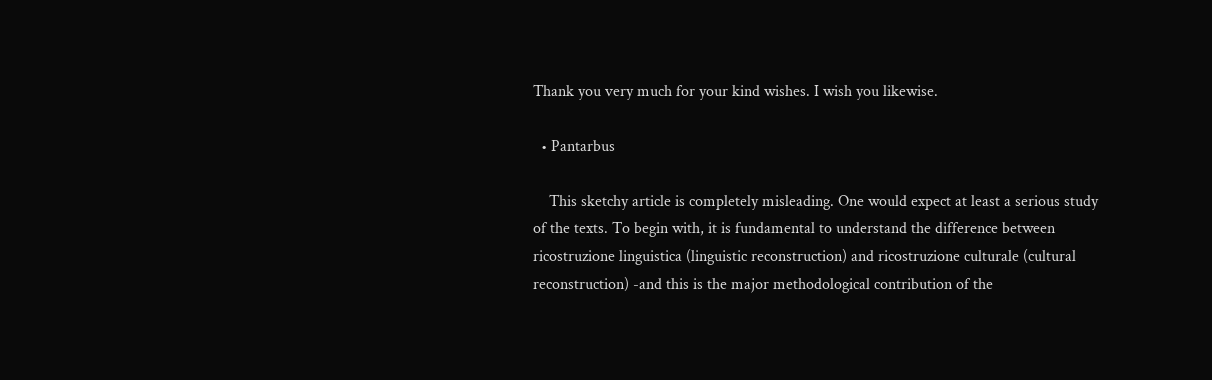Thank you very much for your kind wishes. I wish you likewise.

  • Pantarbus

    This sketchy article is completely misleading. One would expect at least a serious study of the texts. To begin with, it is fundamental to understand the difference between ricostruzione linguistica (linguistic reconstruction) and ricostruzione culturale (cultural reconstruction) -and this is the major methodological contribution of the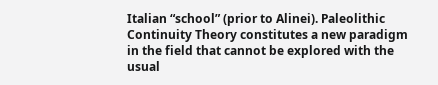Italian “school” (prior to Alinei). Paleolithic Continuity Theory constitutes a new paradigm in the field that cannot be explored with the usual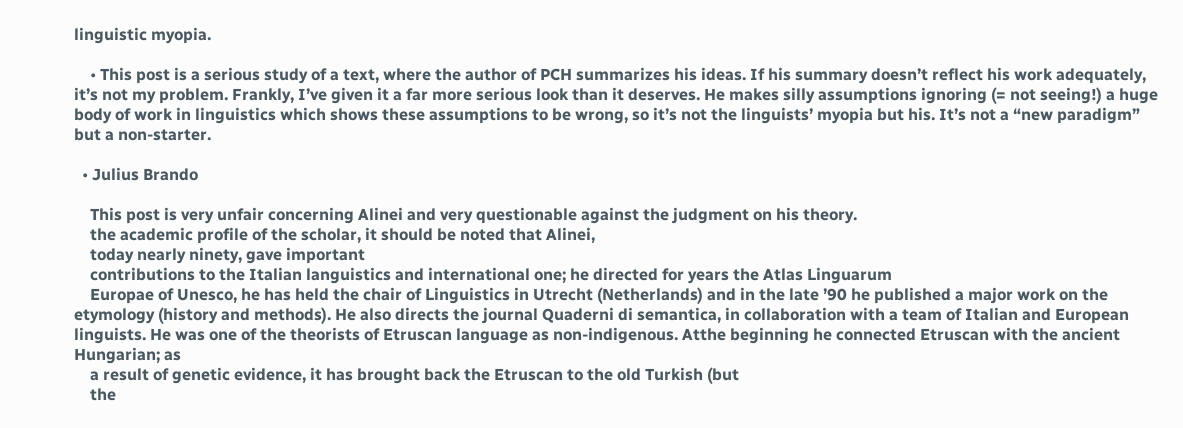linguistic myopia.

    • This post is a serious study of a text, where the author of PCH summarizes his ideas. If his summary doesn’t reflect his work adequately, it’s not my problem. Frankly, I’ve given it a far more serious look than it deserves. He makes silly assumptions ignoring (= not seeing!) a huge body of work in linguistics which shows these assumptions to be wrong, so it’s not the linguists’ myopia but his. It’s not a “new paradigm” but a non-starter.

  • Julius Brando

    This post is very unfair concerning Alinei and very questionable against the judgment on his theory.
    the academic profile of the scholar, it should be noted that Alinei,
    today nearly ninety, gave important
    contributions to the Italian languistics and international one; he directed for years the Atlas Linguarum
    Europae of Unesco, he has held the chair of Linguistics in Utrecht (Netherlands) and in the late ’90 he published a major work on the etymology (history and methods). He also directs the journal Quaderni di semantica, in collaboration with a team of Italian and European linguists. He was one of the theorists of Etruscan language as non-indigenous. Atthe beginning he connected Etruscan with the ancient Hungarian; as
    a result of genetic evidence, it has brought back the Etruscan to the old Turkish (but
    the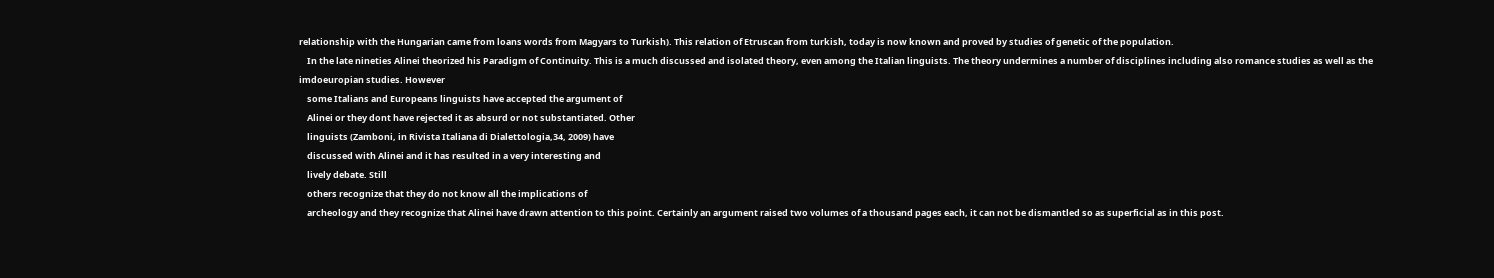relationship with the Hungarian came from loans words from Magyars to Turkish). This relation of Etruscan from turkish, today is now known and proved by studies of genetic of the population.
    In the late nineties Alinei theorized his Paradigm of Continuity. This is a much discussed and isolated theory, even among the Italian linguists. The theory undermines a number of disciplines including also romance studies as well as the imdoeuropian studies. However
    some Italians and Europeans linguists have accepted the argument of
    Alinei or they dont have rejected it as absurd or not substantiated. Other
    linguists (Zamboni, in Rivista Italiana di Dialettologia,34, 2009) have
    discussed with Alinei and it has resulted in a very interesting and
    lively debate. Still
    others recognize that they do not know all the implications of
    archeology and they recognize that Alinei have drawn attention to this point. Certainly an argument raised two volumes of a thousand pages each, it can not be dismantled so as superficial as in this post.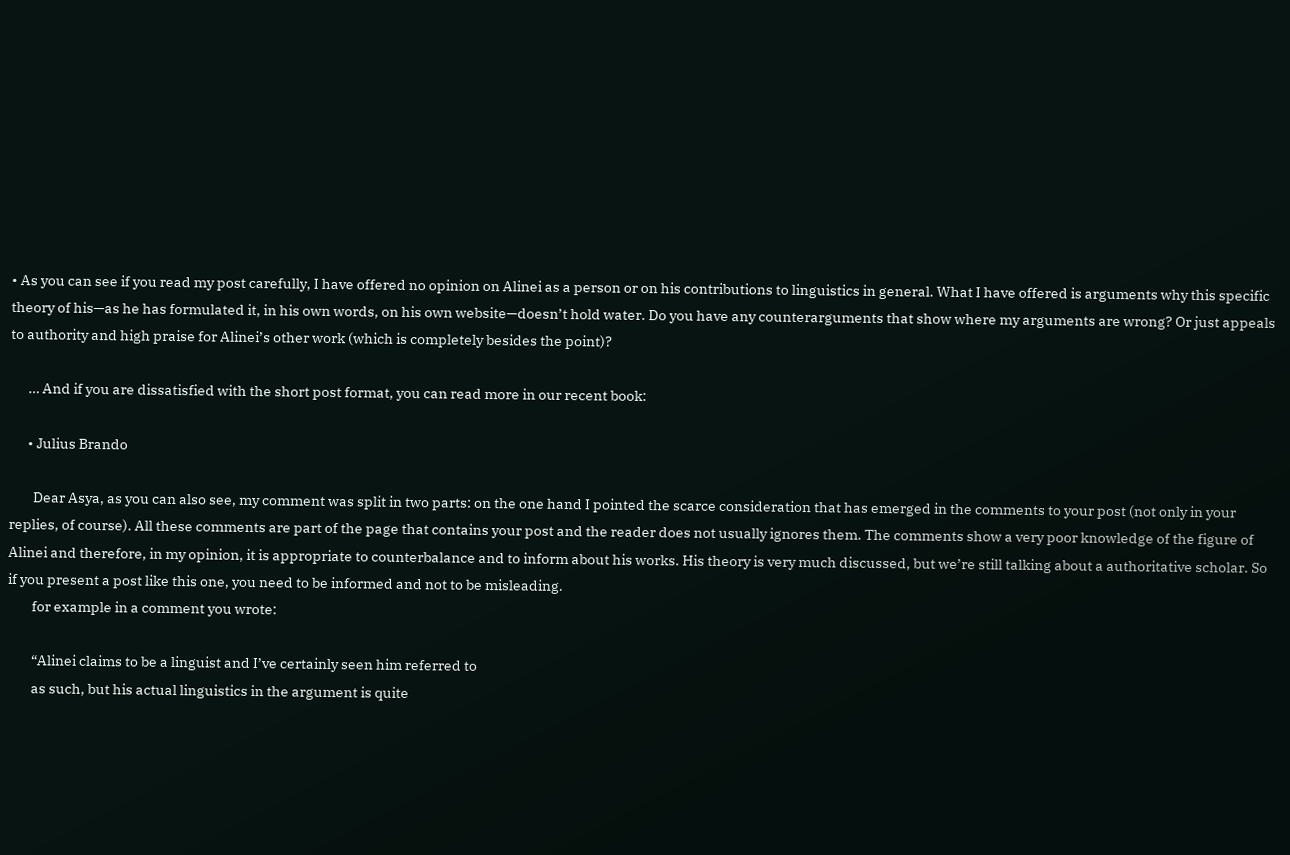• As you can see if you read my post carefully, I have offered no opinion on Alinei as a person or on his contributions to linguistics in general. What I have offered is arguments why this specific theory of his—as he has formulated it, in his own words, on his own website—doesn’t hold water. Do you have any counterarguments that show where my arguments are wrong? Or just appeals to authority and high praise for Alinei’s other work (which is completely besides the point)?

      … And if you are dissatisfied with the short post format, you can read more in our recent book:

      • Julius Brando

        Dear Asya, as you can also see, my comment was split in two parts: on the one hand I pointed the scarce consideration that has emerged in the comments to your post (not only in your replies, of course). All these comments are part of the page that contains your post and the reader does not usually ignores them. The comments show a very poor knowledge of the figure of Alinei and therefore, in my opinion, it is appropriate to counterbalance and to inform about his works. His theory is very much discussed, but we’re still talking about a authoritative scholar. So if you present a post like this one, you need to be informed and not to be misleading.
        for example in a comment you wrote:

        “Alinei claims to be a linguist and I’ve certainly seen him referred to
        as such, but his actual linguistics in the argument is quite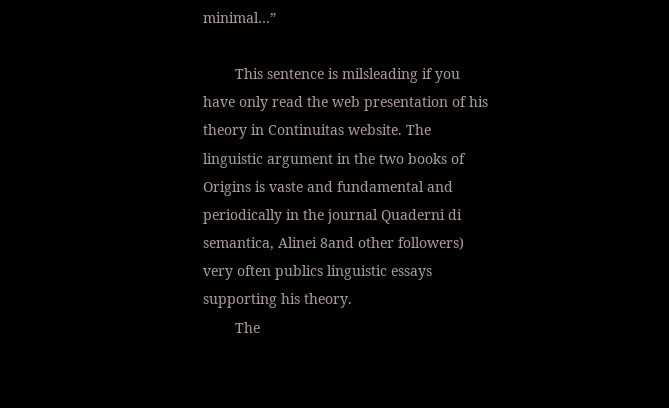minimal…”

        This sentence is milsleading if you have only read the web presentation of his theory in Continuitas website. The linguistic argument in the two books of Origins is vaste and fundamental and periodically in the journal Quaderni di semantica, Alinei 8and other followers) very often publics linguistic essays supporting his theory.
        The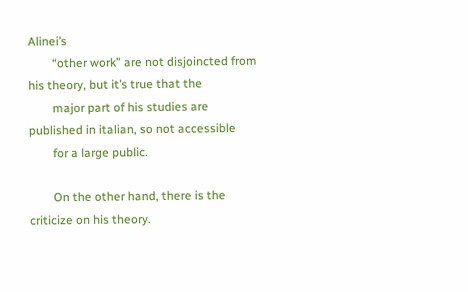Alinei’s
        “other work” are not disjoincted from his theory, but it’s true that the
        major part of his studies are published in italian, so not accessible
        for a large public.

        On the other hand, there is the criticize on his theory.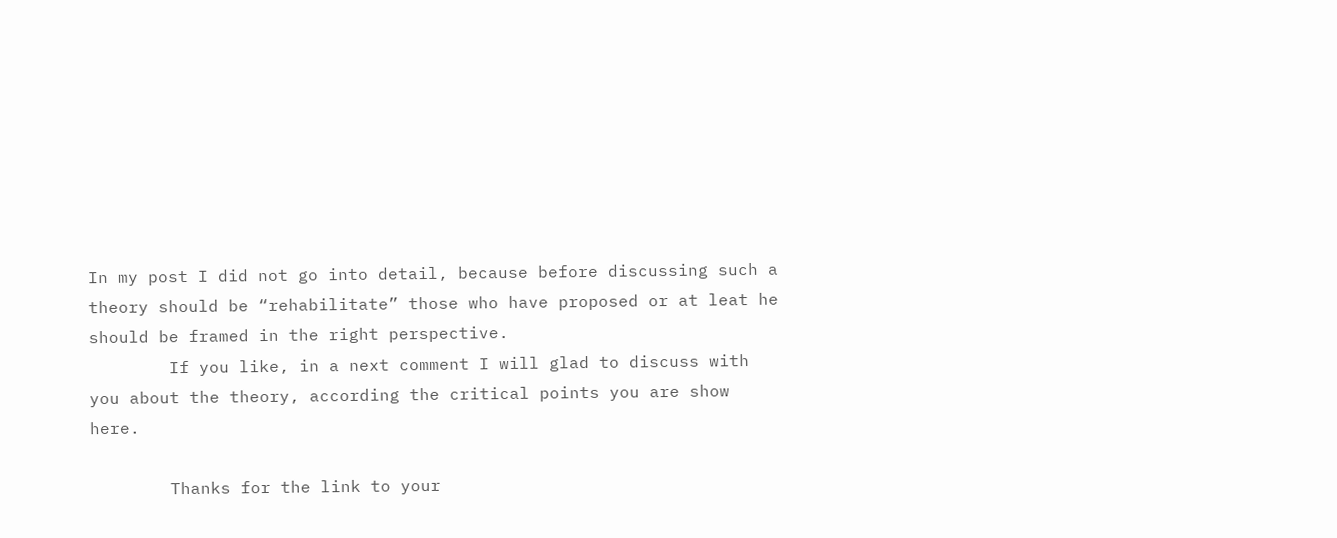In my post I did not go into detail, because before discussing such a theory should be “rehabilitate” those who have proposed or at leat he should be framed in the right perspective.
        If you like, in a next comment I will glad to discuss with you about the theory, according the critical points you are show here.

        Thanks for the link to your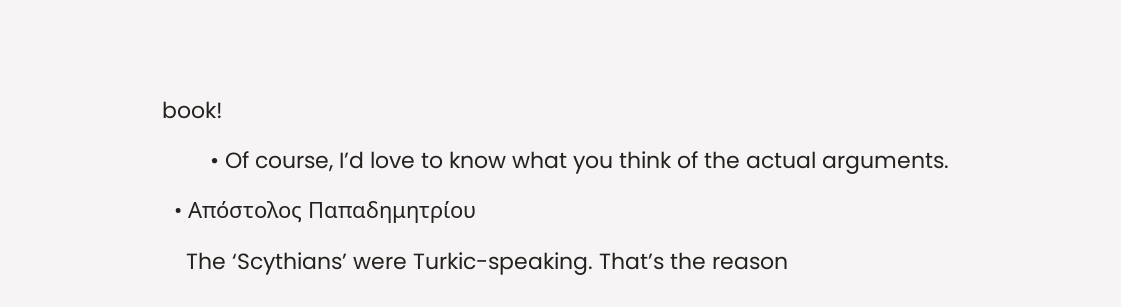book!

        • Of course, I’d love to know what you think of the actual arguments.

  • Απόστολος Παπαδημητρίου

    The ‘Scythians’ were Turkic-speaking. That’s the reason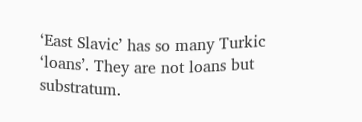‘East Slavic’ has so many Turkic ‘loans’. They are not loans but substratum.